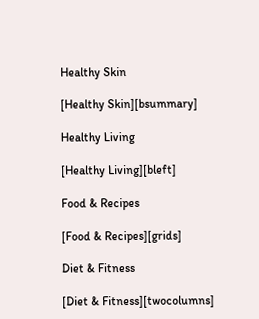Healthy Skin

[Healthy Skin][bsummary]

Healthy Living

[Healthy Living][bleft]

Food & Recipes

[Food & Recipes][grids]

Diet & Fitness

[Diet & Fitness][twocolumns]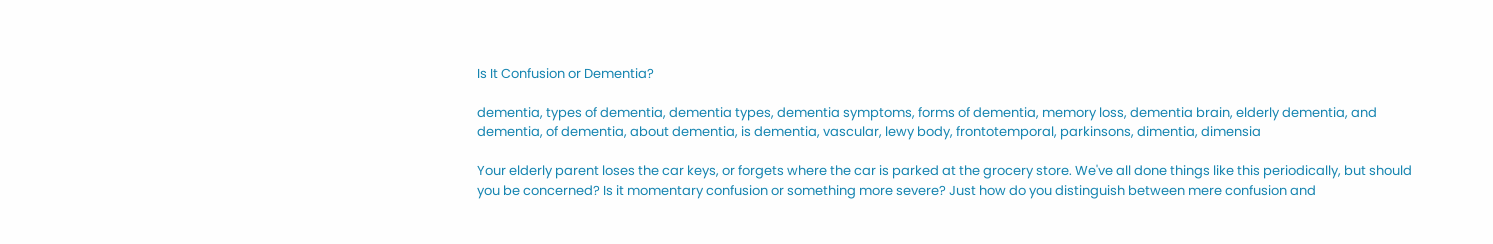Is It Confusion or Dementia?

dementia, types of dementia, dementia types, dementia symptoms, forms of dementia, memory loss, dementia brain, elderly dementia, and dementia, of dementia, about dementia, is dementia, vascular, lewy body, frontotemporal, parkinsons, dimentia, dimensia

Your elderly parent loses the car keys, or forgets where the car is parked at the grocery store. We've all done things like this periodically, but should you be concerned? Is it momentary confusion or something more severe? Just how do you distinguish between mere confusion and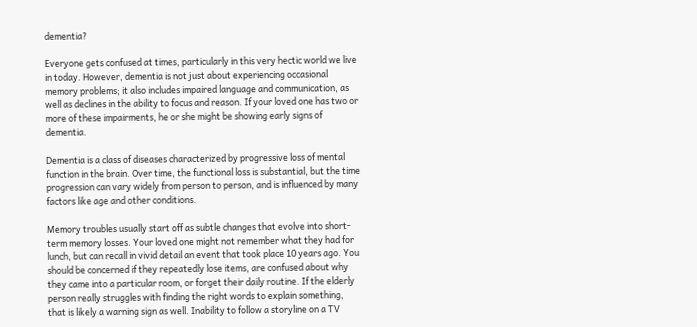dementia?

Everyone gets confused at times, particularly in this very hectic world we live in today. However, dementia is not just about experiencing occasional memory problems; it also includes impaired language and communication, as well as declines in the ability to focus and reason. If your loved one has two or more of these impairments, he or she might be showing early signs of dementia.

Dementia is a class of diseases characterized by progressive loss of mental function in the brain. Over time, the functional loss is substantial, but the time progression can vary widely from person to person, and is influenced by many factors like age and other conditions.

Memory troubles usually start off as subtle changes that evolve into short-term memory losses. Your loved one might not remember what they had for lunch, but can recall in vivid detail an event that took place 10 years ago. You should be concerned if they repeatedly lose items, are confused about why they came into a particular room, or forget their daily routine. If the elderly person really struggles with finding the right words to explain something, that is likely a warning sign as well. Inability to follow a storyline on a TV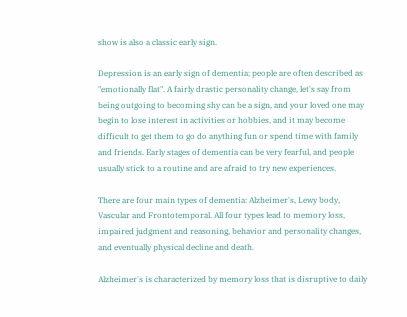show is also a classic early sign.

Depression is an early sign of dementia; people are often described as "emotionally flat". A fairly drastic personality change, let's say from being outgoing to becoming shy can be a sign, and your loved one may begin to lose interest in activities or hobbies, and it may become difficult to get them to go do anything fun or spend time with family and friends. Early stages of dementia can be very fearful, and people usually stick to a routine and are afraid to try new experiences.

There are four main types of dementia: Alzheimer's, Lewy body, Vascular and Frontotemporal. All four types lead to memory loss, impaired judgment and reasoning, behavior and personality changes, and eventually physical decline and death.

Alzheimer's is characterized by memory loss that is disruptive to daily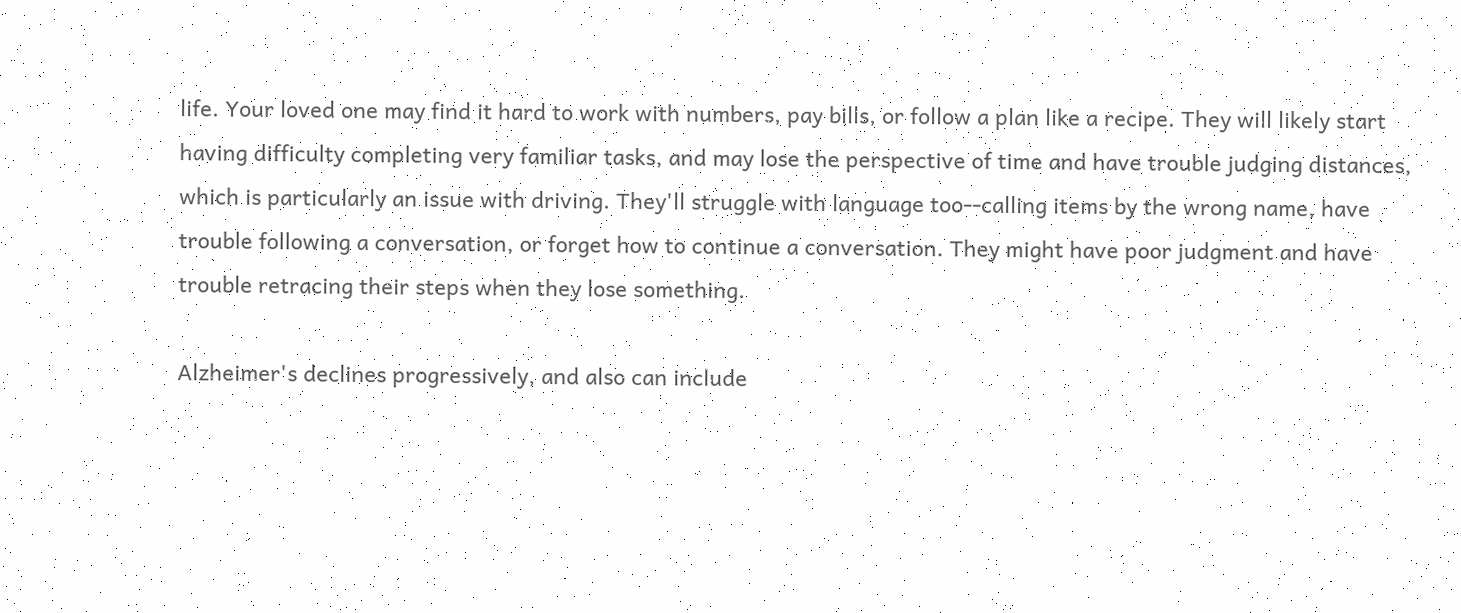life. Your loved one may find it hard to work with numbers, pay bills, or follow a plan like a recipe. They will likely start having difficulty completing very familiar tasks, and may lose the perspective of time and have trouble judging distances, which is particularly an issue with driving. They'll struggle with language too--calling items by the wrong name, have trouble following a conversation, or forget how to continue a conversation. They might have poor judgment and have trouble retracing their steps when they lose something.

Alzheimer's declines progressively, and also can include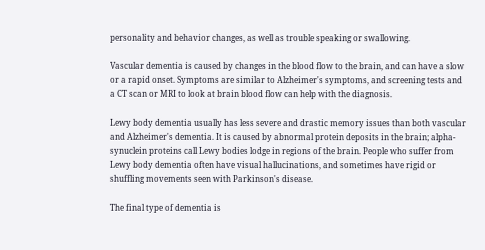personality and behavior changes, as well as trouble speaking or swallowing.

Vascular dementia is caused by changes in the blood flow to the brain, and can have a slow or a rapid onset. Symptoms are similar to Alzheimer's symptoms, and screening tests and a CT scan or MRI to look at brain blood flow can help with the diagnosis.

Lewy body dementia usually has less severe and drastic memory issues than both vascular and Alzheimer's dementia. It is caused by abnormal protein deposits in the brain; alpha-synuclein proteins call Lewy bodies lodge in regions of the brain. People who suffer from Lewy body dementia often have visual hallucinations, and sometimes have rigid or shuffling movements seen with Parkinson's disease.

The final type of dementia is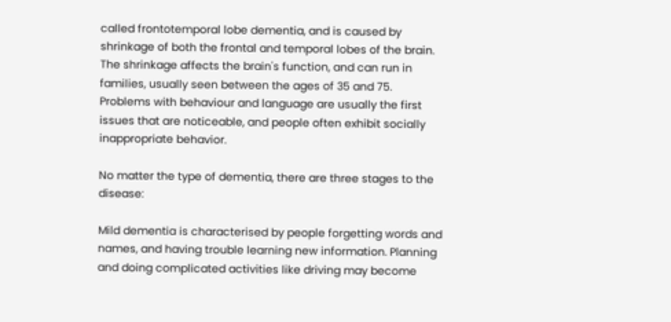called frontotemporal lobe dementia, and is caused by shrinkage of both the frontal and temporal lobes of the brain. The shrinkage affects the brain's function, and can run in families, usually seen between the ages of 35 and 75. Problems with behaviour and language are usually the first issues that are noticeable, and people often exhibit socially inappropriate behavior.

No matter the type of dementia, there are three stages to the disease:

Mild dementia is characterised by people forgetting words and names, and having trouble learning new information. Planning and doing complicated activities like driving may become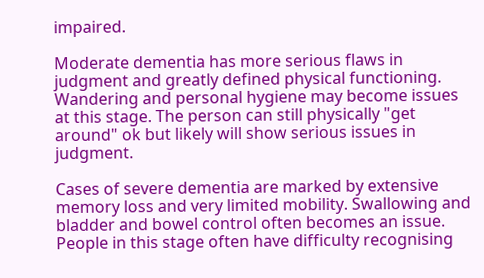impaired.

Moderate dementia has more serious flaws in judgment and greatly defined physical functioning. Wandering and personal hygiene may become issues at this stage. The person can still physically "get around" ok but likely will show serious issues in judgment.

Cases of severe dementia are marked by extensive memory loss and very limited mobility. Swallowing and bladder and bowel control often becomes an issue. People in this stage often have difficulty recognising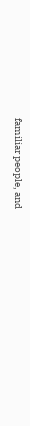familiar people, and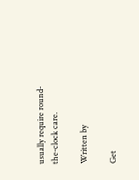usually require round-the-clock care.

Written by

Get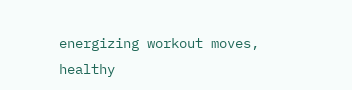energizing workout moves, healthy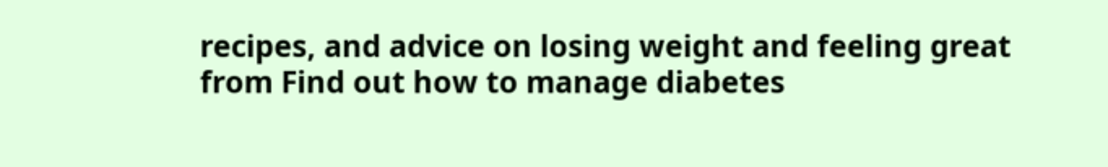recipes, and advice on losing weight and feeling great from Find out how to manage diabetes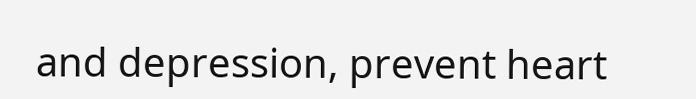and depression, prevent heart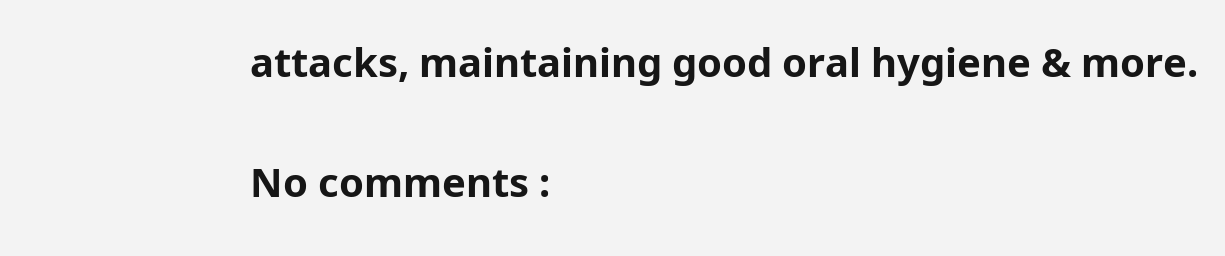attacks, maintaining good oral hygiene & more.

No comments :